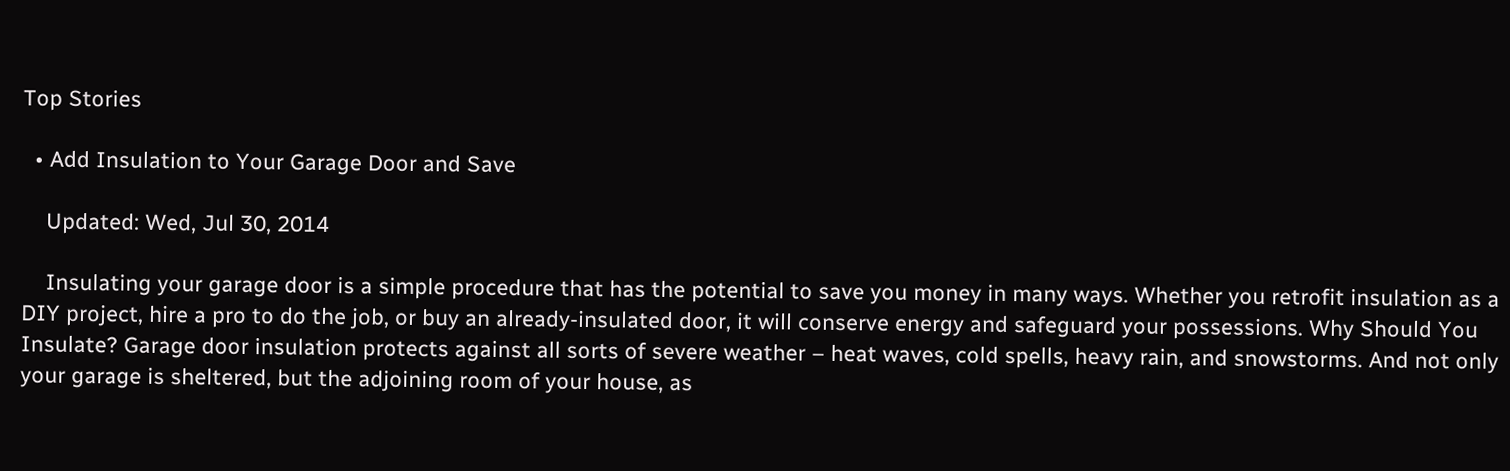Top Stories

  • Add Insulation to Your Garage Door and Save

    Updated: Wed, Jul 30, 2014

    Insulating your garage door is a simple procedure that has the potential to save you money in many ways. Whether you retrofit insulation as a DIY project, hire a pro to do the job, or buy an already-insulated door, it will conserve energy and safeguard your possessions. Why Should You Insulate? Garage door insulation protects against all sorts of severe weather – heat waves, cold spells, heavy rain, and snowstorms. And not only your garage is sheltered, but the adjoining room of your house, as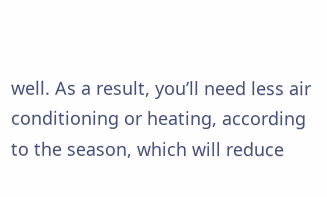well. As a result, you’ll need less air conditioning or heating, according to the season, which will reduce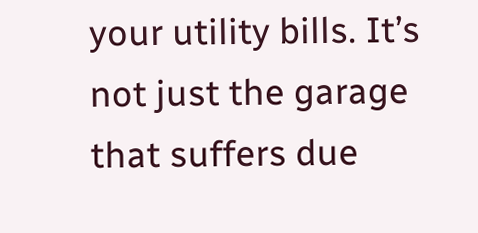your utility bills. It’s not just the garage that suffers due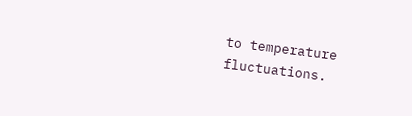to temperature fluctuations.